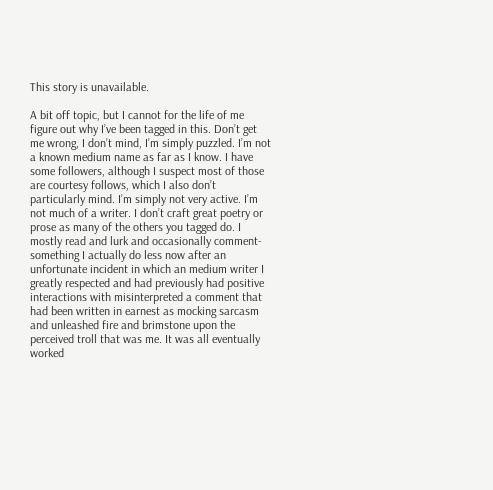This story is unavailable.

A bit off topic, but I cannot for the life of me figure out why I’ve been tagged in this. Don’t get me wrong, I don’t mind, I’m simply puzzled. I’m not a known medium name as far as I know. I have some followers, although I suspect most of those are courtesy follows, which I also don’t particularly mind. I’m simply not very active. I’m not much of a writer. I don’t craft great poetry or prose as many of the others you tagged do. I mostly read and lurk and occasionally comment- something I actually do less now after an unfortunate incident in which an medium writer I greatly respected and had previously had positive interactions with misinterpreted a comment that had been written in earnest as mocking sarcasm and unleashed fire and brimstone upon the perceived troll that was me. It was all eventually worked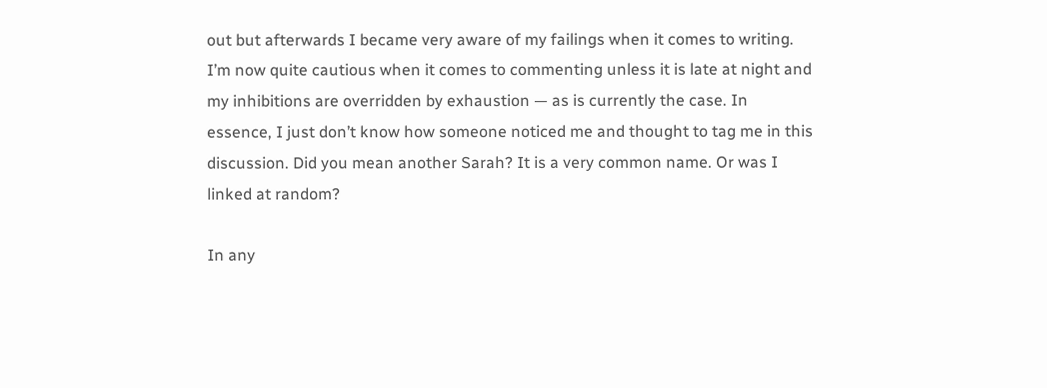out but afterwards I became very aware of my failings when it comes to writing. I’m now quite cautious when it comes to commenting unless it is late at night and my inhibitions are overridden by exhaustion — as is currently the case. In essence, I just don’t know how someone noticed me and thought to tag me in this discussion. Did you mean another Sarah? It is a very common name. Or was I linked at random?

In any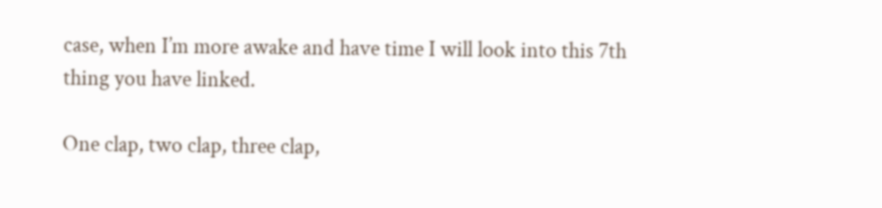case, when I’m more awake and have time I will look into this 7th thing you have linked.

One clap, two clap, three clap,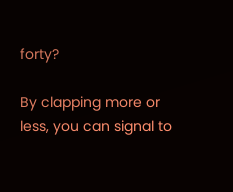forty?

By clapping more or less, you can signal to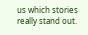us which stories really stand out.